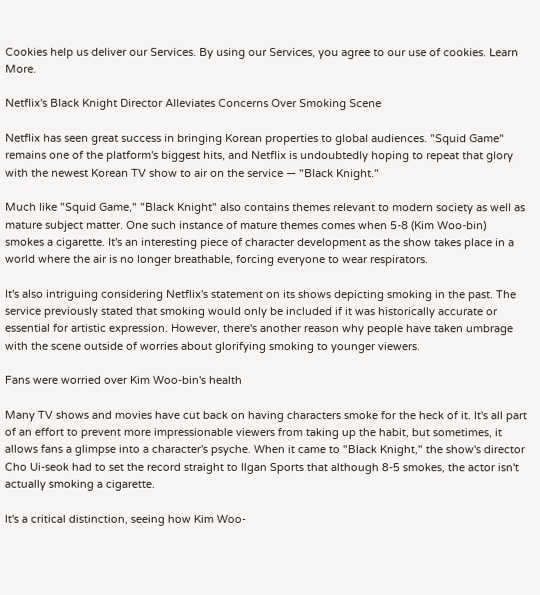Cookies help us deliver our Services. By using our Services, you agree to our use of cookies. Learn More.

Netflix's Black Knight Director Alleviates Concerns Over Smoking Scene

Netflix has seen great success in bringing Korean properties to global audiences. "Squid Game" remains one of the platform's biggest hits, and Netflix is undoubtedly hoping to repeat that glory with the newest Korean TV show to air on the service — "Black Knight."

Much like "Squid Game," "Black Knight" also contains themes relevant to modern society as well as mature subject matter. One such instance of mature themes comes when 5-8 (Kim Woo-bin) smokes a cigarette. It's an interesting piece of character development as the show takes place in a world where the air is no longer breathable, forcing everyone to wear respirators.

It's also intriguing considering Netflix's statement on its shows depicting smoking in the past. The service previously stated that smoking would only be included if it was historically accurate or essential for artistic expression. However, there's another reason why people have taken umbrage with the scene outside of worries about glorifying smoking to younger viewers.

Fans were worried over Kim Woo-bin's health

Many TV shows and movies have cut back on having characters smoke for the heck of it. It's all part of an effort to prevent more impressionable viewers from taking up the habit, but sometimes, it allows fans a glimpse into a character's psyche. When it came to "Black Knight," the show's director Cho Ui-seok had to set the record straight to Ilgan Sports that although 8-5 smokes, the actor isn't actually smoking a cigarette.

It's a critical distinction, seeing how Kim Woo-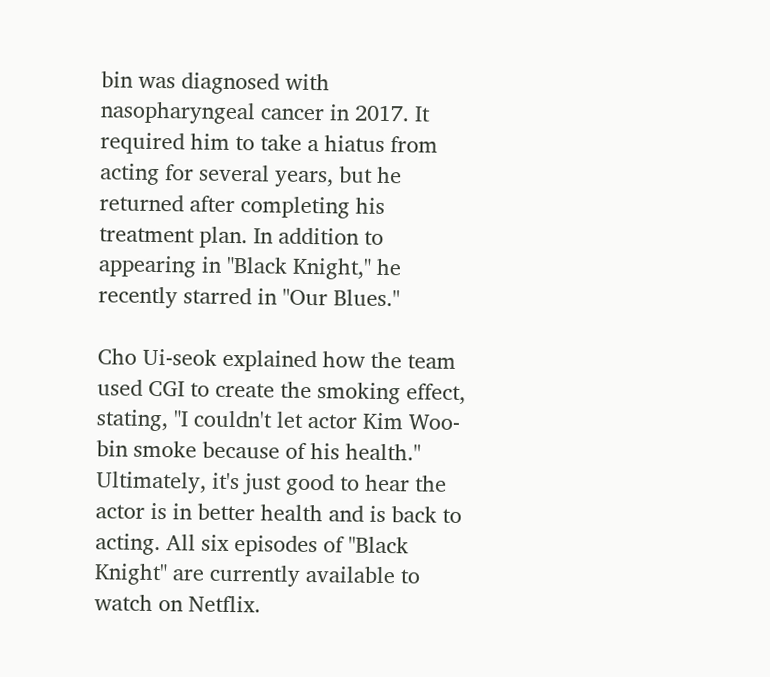bin was diagnosed with nasopharyngeal cancer in 2017. It required him to take a hiatus from acting for several years, but he returned after completing his treatment plan. In addition to appearing in "Black Knight," he recently starred in "Our Blues."

Cho Ui-seok explained how the team used CGI to create the smoking effect, stating, "I couldn't let actor Kim Woo-bin smoke because of his health." Ultimately, it's just good to hear the actor is in better health and is back to acting. All six episodes of "Black Knight" are currently available to watch on Netflix.